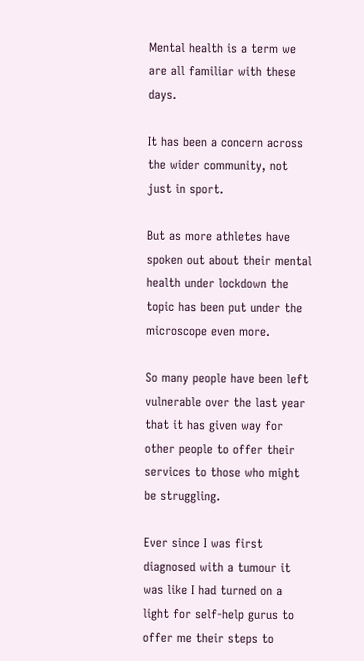Mental health is a term we are all familiar with these days.

It has been a concern across the wider community, not just in sport.

But as more athletes have spoken out about their mental health under lockdown the topic has been put under the microscope even more.

So many people have been left vulnerable over the last year that it has given way for other people to offer their services to those who might be struggling.

Ever since I was first diagnosed with a tumour it was like I had turned on a light for self-help gurus to offer me their steps to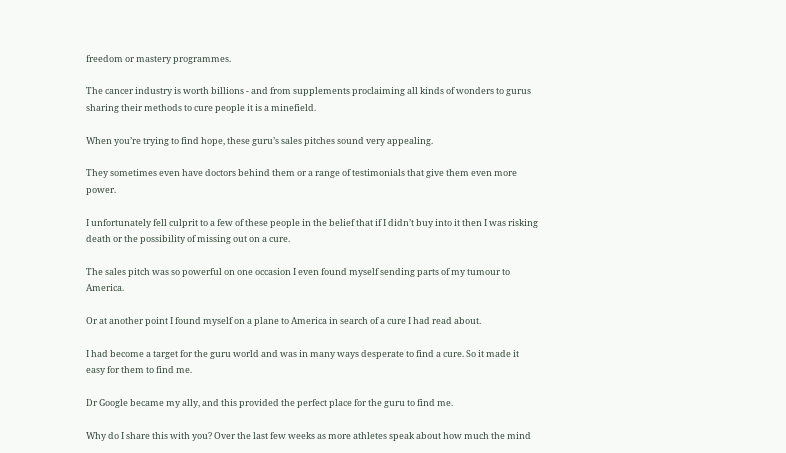freedom or mastery programmes.

The cancer industry is worth billions - and from supplements proclaiming all kinds of wonders to gurus sharing their methods to cure people it is a minefield.

When you’re trying to find hope, these guru’s sales pitches sound very appealing.

They sometimes even have doctors behind them or a range of testimonials that give them even more power.

I unfortunately fell culprit to a few of these people in the belief that if I didn’t buy into it then I was risking death or the possibility of missing out on a cure.

The sales pitch was so powerful on one occasion I even found myself sending parts of my tumour to America.

Or at another point I found myself on a plane to America in search of a cure I had read about.

I had become a target for the guru world and was in many ways desperate to find a cure. So it made it easy for them to find me.

Dr Google became my ally, and this provided the perfect place for the guru to find me.

Why do I share this with you? Over the last few weeks as more athletes speak about how much the mind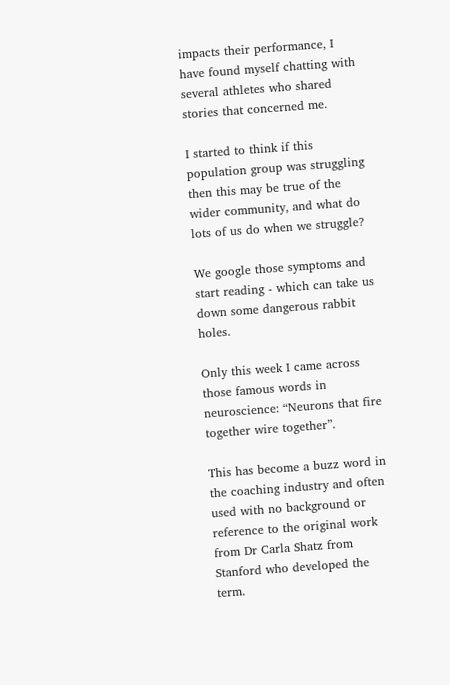impacts their performance, I have found myself chatting with several athletes who shared stories that concerned me.

I started to think if this population group was struggling then this may be true of the wider community, and what do lots of us do when we struggle?

We google those symptoms and start reading - which can take us down some dangerous rabbit holes.

Only this week I came across those famous words in neuroscience: “Neurons that fire together wire together”.

This has become a buzz word in the coaching industry and often used with no background or reference to the original work from Dr Carla Shatz from Stanford who developed the term.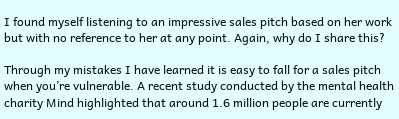I found myself listening to an impressive sales pitch based on her work but with no reference to her at any point. Again, why do I share this?

Through my mistakes I have learned it is easy to fall for a sales pitch when you’re vulnerable. A recent study conducted by the mental health charity Mind highlighted that around 1.6 million people are currently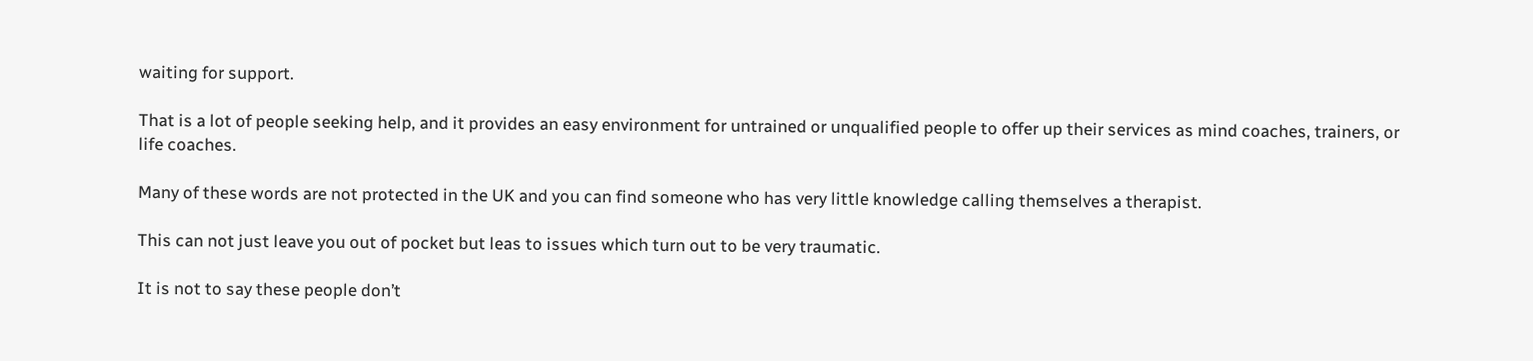waiting for support.

That is a lot of people seeking help, and it provides an easy environment for untrained or unqualified people to offer up their services as mind coaches, trainers, or life coaches.

Many of these words are not protected in the UK and you can find someone who has very little knowledge calling themselves a therapist.

This can not just leave you out of pocket but leas to issues which turn out to be very traumatic.

It is not to say these people don’t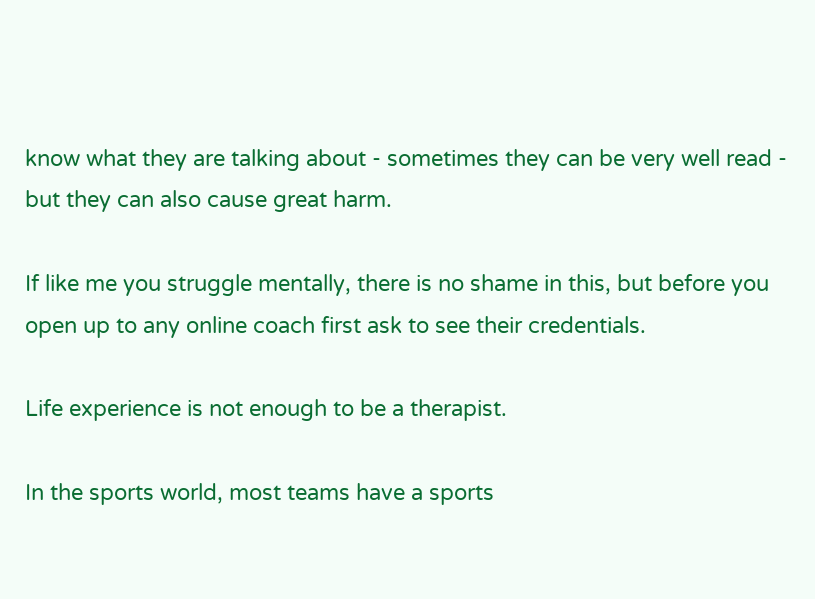know what they are talking about - sometimes they can be very well read - but they can also cause great harm.

If like me you struggle mentally, there is no shame in this, but before you open up to any online coach first ask to see their credentials.

Life experience is not enough to be a therapist.

In the sports world, most teams have a sports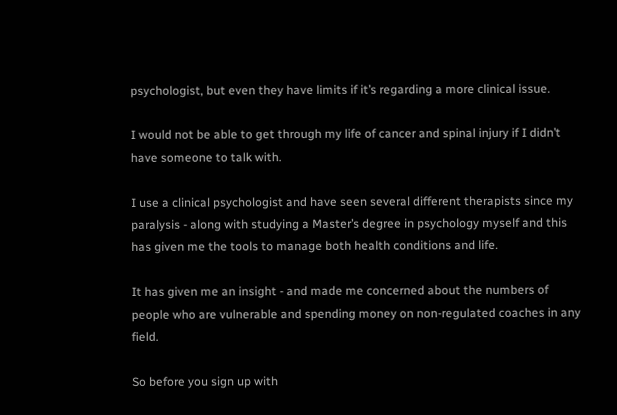psychologist, but even they have limits if it’s regarding a more clinical issue.

I would not be able to get through my life of cancer and spinal injury if I didn’t have someone to talk with.

I use a clinical psychologist and have seen several different therapists since my paralysis - along with studying a Master’s degree in psychology myself and this has given me the tools to manage both health conditions and life.

It has given me an insight - and made me concerned about the numbers of people who are vulnerable and spending money on non-regulated coaches in any field.

So before you sign up with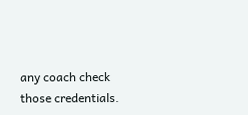any coach check those credentials.